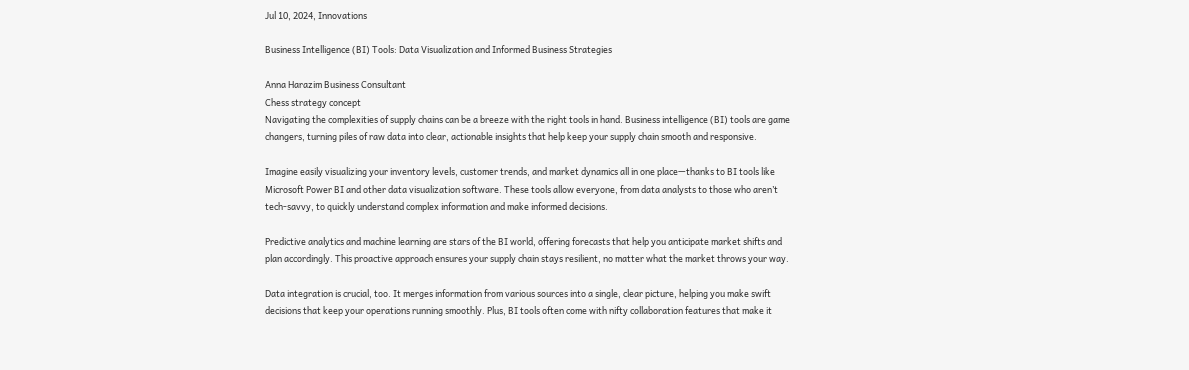Jul 10, 2024, Innovations

Business Intelligence (BI) Tools: Data Visualization and Informed Business Strategies

Anna Harazim Business Consultant
Chess strategy concept
Navigating the complexities of supply chains can be a breeze with the right tools in hand. Business intelligence (BI) tools are game changers, turning piles of raw data into clear, actionable insights that help keep your supply chain smooth and responsive.

Imagine easily visualizing your inventory levels, customer trends, and market dynamics all in one place—thanks to BI tools like Microsoft Power BI and other data visualization software. These tools allow everyone, from data analysts to those who aren’t tech-savvy, to quickly understand complex information and make informed decisions.

Predictive analytics and machine learning are stars of the BI world, offering forecasts that help you anticipate market shifts and plan accordingly. This proactive approach ensures your supply chain stays resilient, no matter what the market throws your way.

Data integration is crucial, too. It merges information from various sources into a single, clear picture, helping you make swift decisions that keep your operations running smoothly. Plus, BI tools often come with nifty collaboration features that make it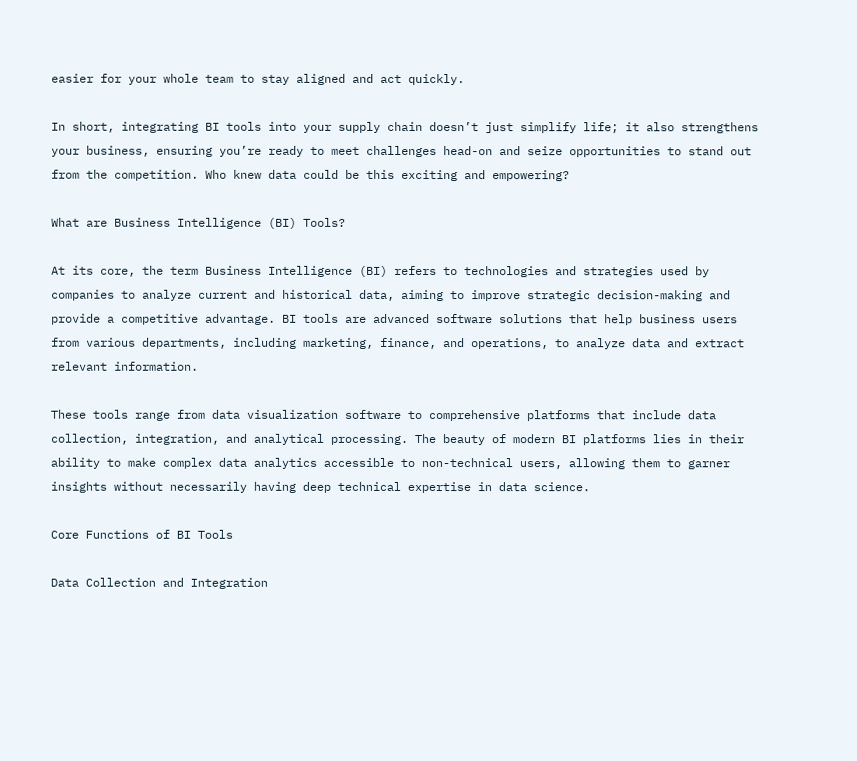easier for your whole team to stay aligned and act quickly.

In short, integrating BI tools into your supply chain doesn’t just simplify life; it also strengthens your business, ensuring you’re ready to meet challenges head-on and seize opportunities to stand out from the competition. Who knew data could be this exciting and empowering?

What are Business Intelligence (BI) Tools?

At its core, the term Business Intelligence (BI) refers to technologies and strategies used by companies to analyze current and historical data, aiming to improve strategic decision-making and provide a competitive advantage. BI tools are advanced software solutions that help business users from various departments, including marketing, finance, and operations, to analyze data and extract relevant information.

These tools range from data visualization software to comprehensive platforms that include data collection, integration, and analytical processing. The beauty of modern BI platforms lies in their ability to make complex data analytics accessible to non-technical users, allowing them to garner insights without necessarily having deep technical expertise in data science.

Core Functions of BI Tools

Data Collection and Integration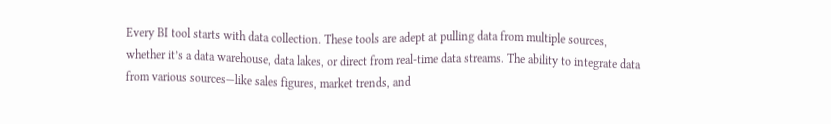Every BI tool starts with data collection. These tools are adept at pulling data from multiple sources, whether it’s a data warehouse, data lakes, or direct from real-time data streams. The ability to integrate data from various sources—like sales figures, market trends, and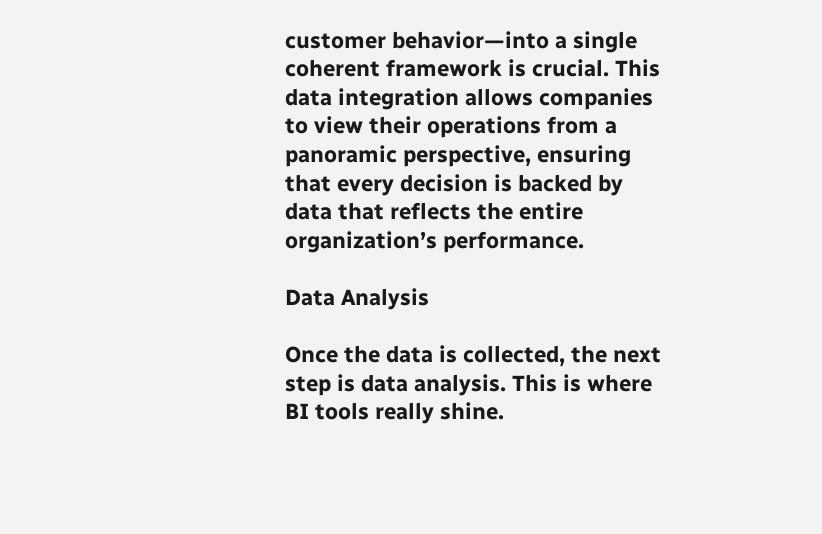customer behavior—into a single coherent framework is crucial. This data integration allows companies to view their operations from a panoramic perspective, ensuring that every decision is backed by data that reflects the entire organization’s performance.

Data Analysis

Once the data is collected, the next step is data analysis. This is where BI tools really shine.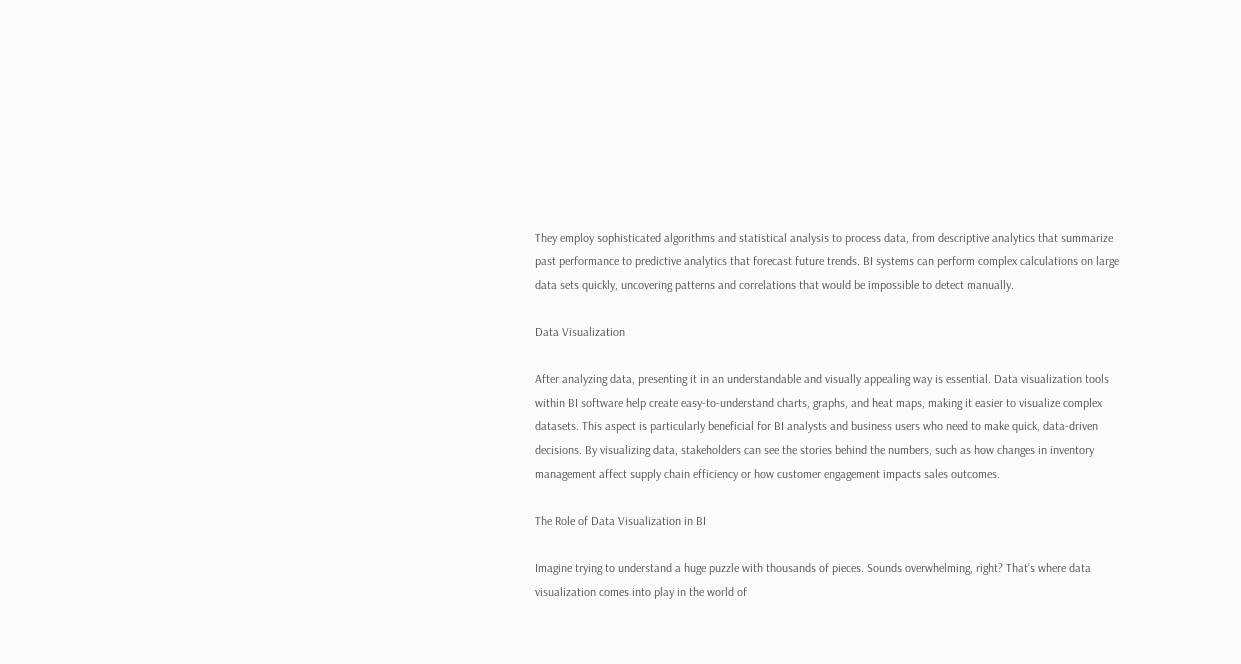They employ sophisticated algorithms and statistical analysis to process data, from descriptive analytics that summarize past performance to predictive analytics that forecast future trends. BI systems can perform complex calculations on large data sets quickly, uncovering patterns and correlations that would be impossible to detect manually.

Data Visualization

After analyzing data, presenting it in an understandable and visually appealing way is essential. Data visualization tools within BI software help create easy-to-understand charts, graphs, and heat maps, making it easier to visualize complex datasets. This aspect is particularly beneficial for BI analysts and business users who need to make quick, data-driven decisions. By visualizing data, stakeholders can see the stories behind the numbers, such as how changes in inventory management affect supply chain efficiency or how customer engagement impacts sales outcomes.

The Role of Data Visualization in BI

Imagine trying to understand a huge puzzle with thousands of pieces. Sounds overwhelming, right? That’s where data visualization comes into play in the world of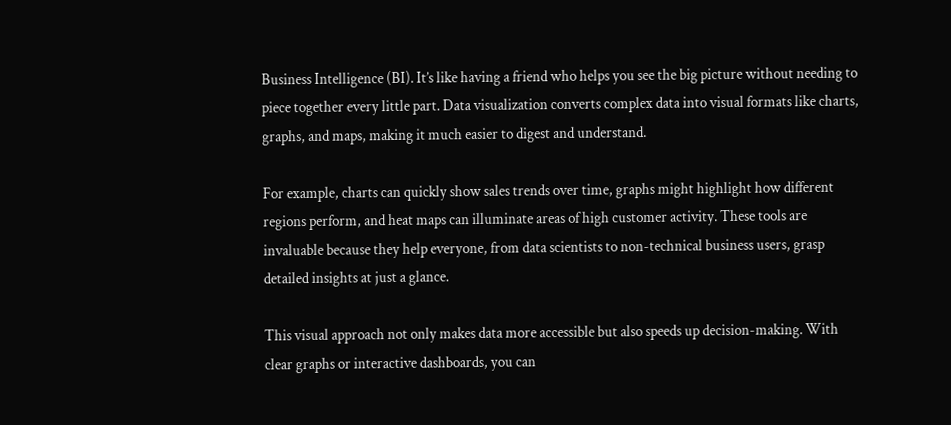Business Intelligence (BI). It’s like having a friend who helps you see the big picture without needing to piece together every little part. Data visualization converts complex data into visual formats like charts, graphs, and maps, making it much easier to digest and understand.

For example, charts can quickly show sales trends over time, graphs might highlight how different regions perform, and heat maps can illuminate areas of high customer activity. These tools are invaluable because they help everyone, from data scientists to non-technical business users, grasp detailed insights at just a glance.

This visual approach not only makes data more accessible but also speeds up decision-making. With clear graphs or interactive dashboards, you can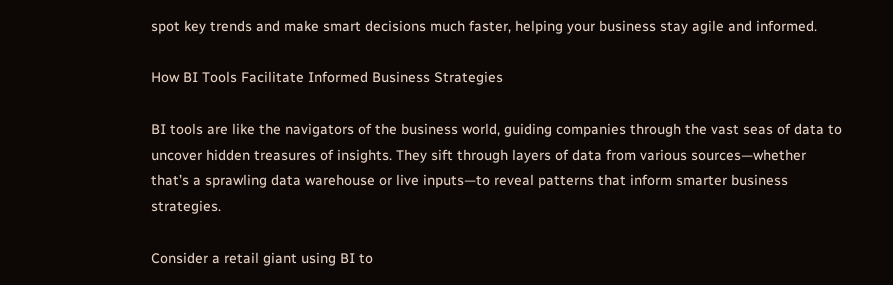spot key trends and make smart decisions much faster, helping your business stay agile and informed.

How BI Tools Facilitate Informed Business Strategies

BI tools are like the navigators of the business world, guiding companies through the vast seas of data to uncover hidden treasures of insights. They sift through layers of data from various sources—whether that’s a sprawling data warehouse or live inputs—to reveal patterns that inform smarter business strategies.

Consider a retail giant using BI to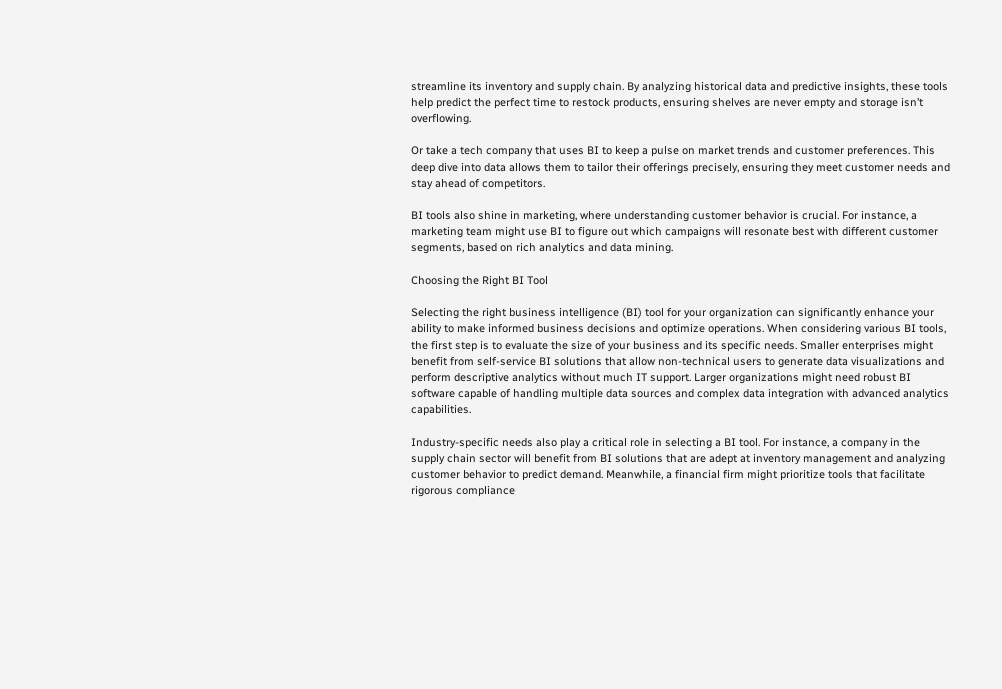streamline its inventory and supply chain. By analyzing historical data and predictive insights, these tools help predict the perfect time to restock products, ensuring shelves are never empty and storage isn’t overflowing.

Or take a tech company that uses BI to keep a pulse on market trends and customer preferences. This deep dive into data allows them to tailor their offerings precisely, ensuring they meet customer needs and stay ahead of competitors.

BI tools also shine in marketing, where understanding customer behavior is crucial. For instance, a marketing team might use BI to figure out which campaigns will resonate best with different customer segments, based on rich analytics and data mining.

Choosing the Right BI Tool

Selecting the right business intelligence (BI) tool for your organization can significantly enhance your ability to make informed business decisions and optimize operations. When considering various BI tools, the first step is to evaluate the size of your business and its specific needs. Smaller enterprises might benefit from self-service BI solutions that allow non-technical users to generate data visualizations and perform descriptive analytics without much IT support. Larger organizations might need robust BI software capable of handling multiple data sources and complex data integration with advanced analytics capabilities.

Industry-specific needs also play a critical role in selecting a BI tool. For instance, a company in the supply chain sector will benefit from BI solutions that are adept at inventory management and analyzing customer behavior to predict demand. Meanwhile, a financial firm might prioritize tools that facilitate rigorous compliance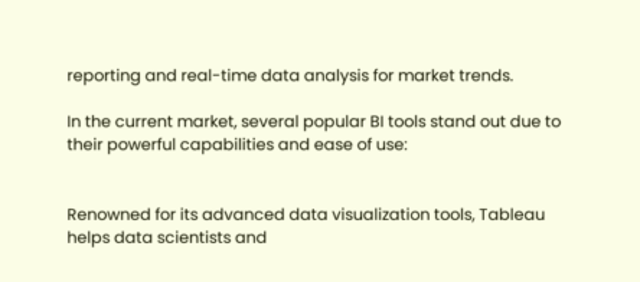reporting and real-time data analysis for market trends.

In the current market, several popular BI tools stand out due to their powerful capabilities and ease of use:


Renowned for its advanced data visualization tools, Tableau helps data scientists and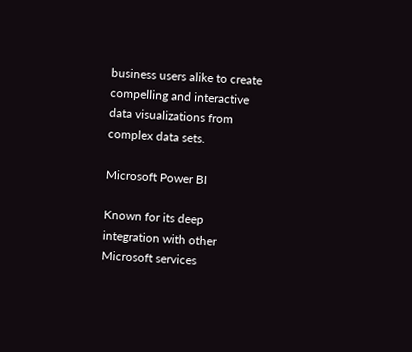business users alike to create compelling and interactive data visualizations from complex data sets.

Microsoft Power BI

Known for its deep integration with other Microsoft services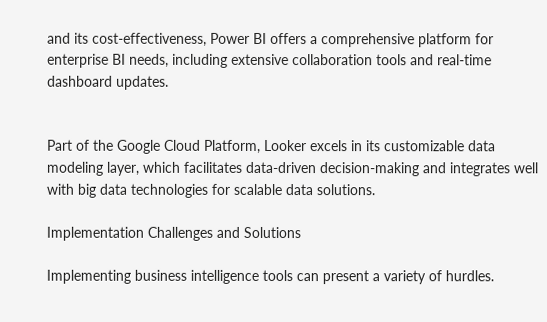and its cost-effectiveness, Power BI offers a comprehensive platform for enterprise BI needs, including extensive collaboration tools and real-time dashboard updates.


Part of the Google Cloud Platform, Looker excels in its customizable data modeling layer, which facilitates data-driven decision-making and integrates well with big data technologies for scalable data solutions.

Implementation Challenges and Solutions

Implementing business intelligence tools can present a variety of hurdles.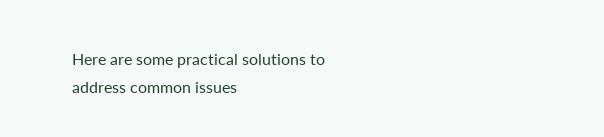Here are some practical solutions to address common issues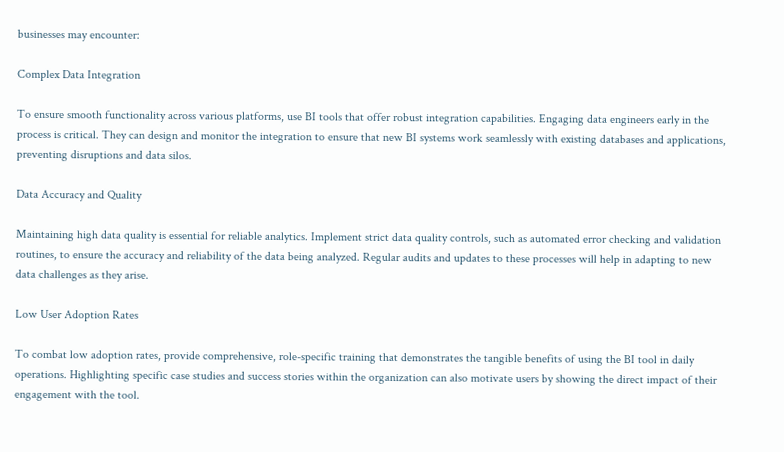businesses may encounter:

Complex Data Integration

To ensure smooth functionality across various platforms, use BI tools that offer robust integration capabilities. Engaging data engineers early in the process is critical. They can design and monitor the integration to ensure that new BI systems work seamlessly with existing databases and applications, preventing disruptions and data silos.

Data Accuracy and Quality

Maintaining high data quality is essential for reliable analytics. Implement strict data quality controls, such as automated error checking and validation routines, to ensure the accuracy and reliability of the data being analyzed. Regular audits and updates to these processes will help in adapting to new data challenges as they arise.

Low User Adoption Rates

To combat low adoption rates, provide comprehensive, role-specific training that demonstrates the tangible benefits of using the BI tool in daily operations. Highlighting specific case studies and success stories within the organization can also motivate users by showing the direct impact of their engagement with the tool.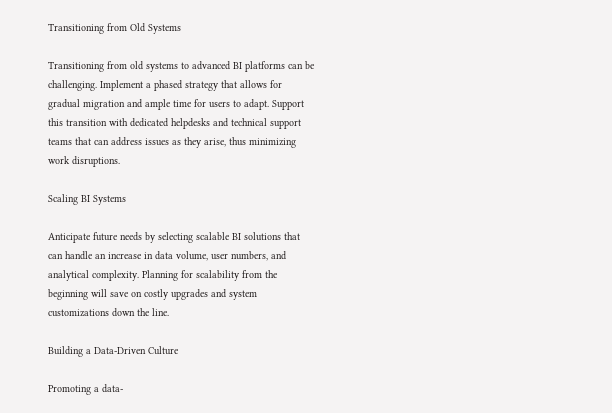Transitioning from Old Systems

Transitioning from old systems to advanced BI platforms can be challenging. Implement a phased strategy that allows for gradual migration and ample time for users to adapt. Support this transition with dedicated helpdesks and technical support teams that can address issues as they arise, thus minimizing work disruptions.

Scaling BI Systems

Anticipate future needs by selecting scalable BI solutions that can handle an increase in data volume, user numbers, and analytical complexity. Planning for scalability from the beginning will save on costly upgrades and system customizations down the line.

Building a Data-Driven Culture

Promoting a data-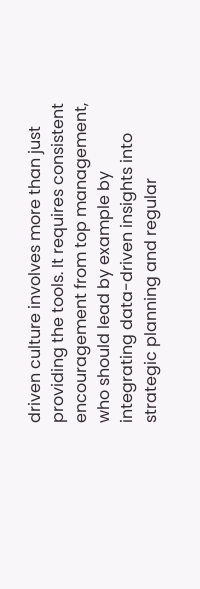driven culture involves more than just providing the tools. It requires consistent encouragement from top management, who should lead by example by integrating data-driven insights into strategic planning and regular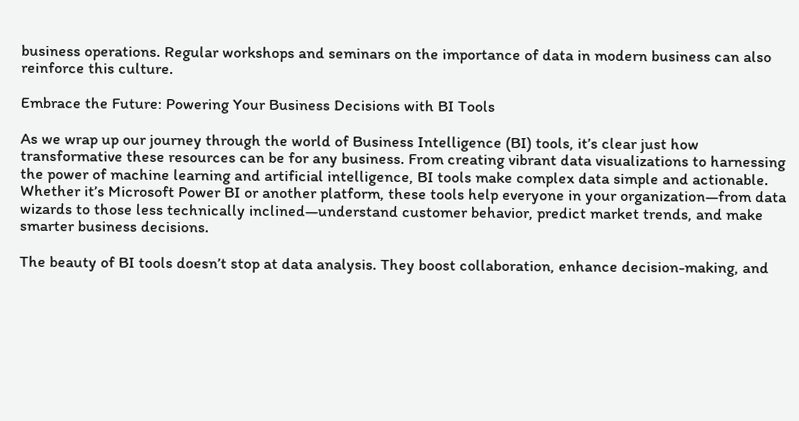business operations. Regular workshops and seminars on the importance of data in modern business can also reinforce this culture.

Embrace the Future: Powering Your Business Decisions with BI Tools

As we wrap up our journey through the world of Business Intelligence (BI) tools, it’s clear just how transformative these resources can be for any business. From creating vibrant data visualizations to harnessing the power of machine learning and artificial intelligence, BI tools make complex data simple and actionable. Whether it’s Microsoft Power BI or another platform, these tools help everyone in your organization—from data wizards to those less technically inclined—understand customer behavior, predict market trends, and make smarter business decisions.

The beauty of BI tools doesn’t stop at data analysis. They boost collaboration, enhance decision-making, and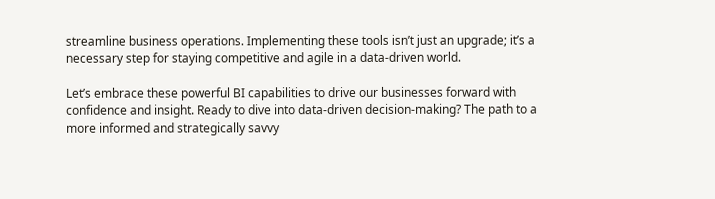streamline business operations. Implementing these tools isn’t just an upgrade; it’s a necessary step for staying competitive and agile in a data-driven world.

Let’s embrace these powerful BI capabilities to drive our businesses forward with confidence and insight. Ready to dive into data-driven decision-making? The path to a more informed and strategically savvy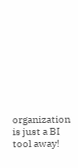organization is just a BI tool away!